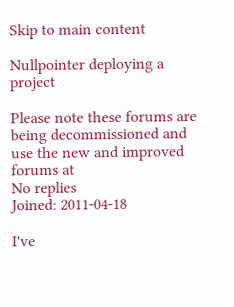Skip to main content

Nullpointer deploying a project

Please note these forums are being decommissioned and use the new and improved forums at
No replies
Joined: 2011-04-18

I've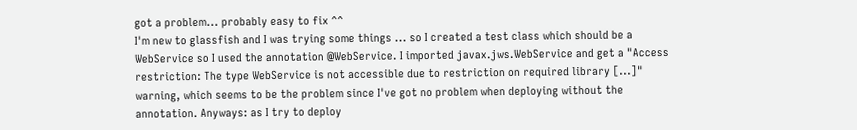got a problem... probably easy to fix ^^
I'm new to glassfish and I was trying some things ... so I created a test class which should be a WebService so I used the annotation @WebService. I imported javax.jws.WebService and get a "Access restriction: The type WebService is not accessible due to restriction on required library [...]" warning, which seems to be the problem since I've got no problem when deploying without the annotation. Anyways: as I try to deploy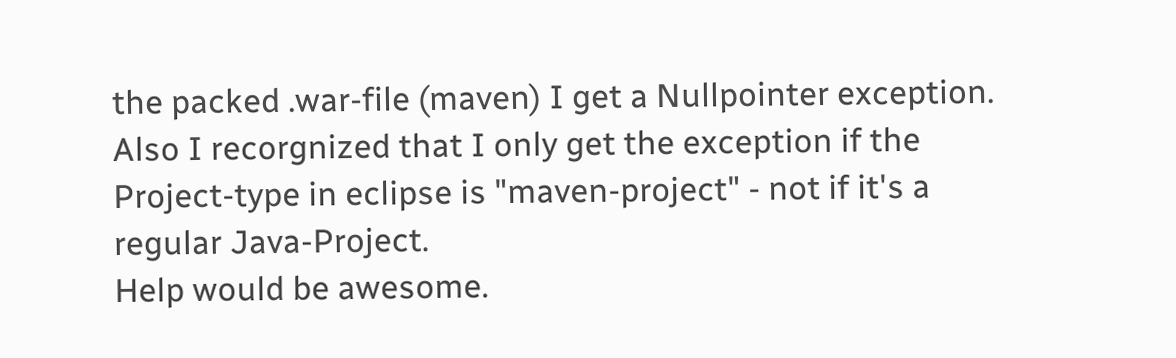the packed .war-file (maven) I get a Nullpointer exception. Also I recorgnized that I only get the exception if the Project-type in eclipse is "maven-project" - not if it's a regular Java-Project.
Help would be awesome.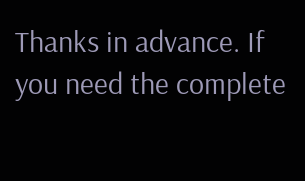Thanks in advance. If you need the complete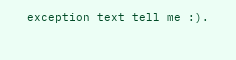exception text tell me :).